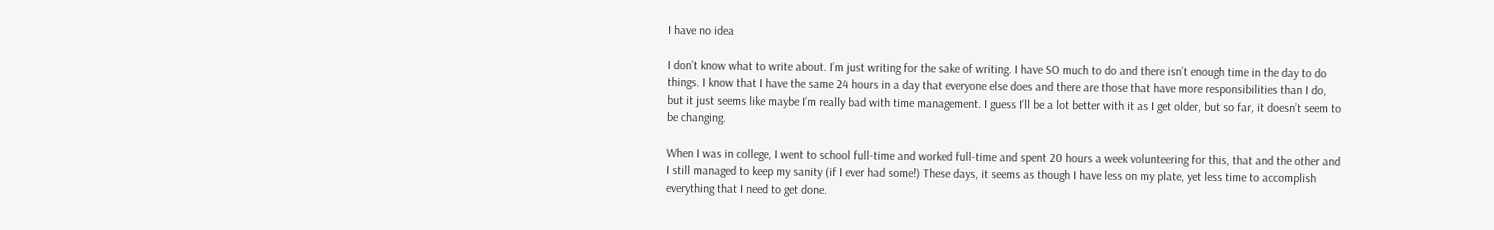I have no idea

I don’t know what to write about. I’m just writing for the sake of writing. I have SO much to do and there isn’t enough time in the day to do things. I know that I have the same 24 hours in a day that everyone else does and there are those that have more responsibilities than I do, but it just seems like maybe I’m really bad with time management. I guess I’ll be a lot better with it as I get older, but so far, it doesn’t seem to be changing.

When I was in college, I went to school full-time and worked full-time and spent 20 hours a week volunteering for this, that and the other and I still managed to keep my sanity (if I ever had some!) These days, it seems as though I have less on my plate, yet less time to accomplish everything that I need to get done.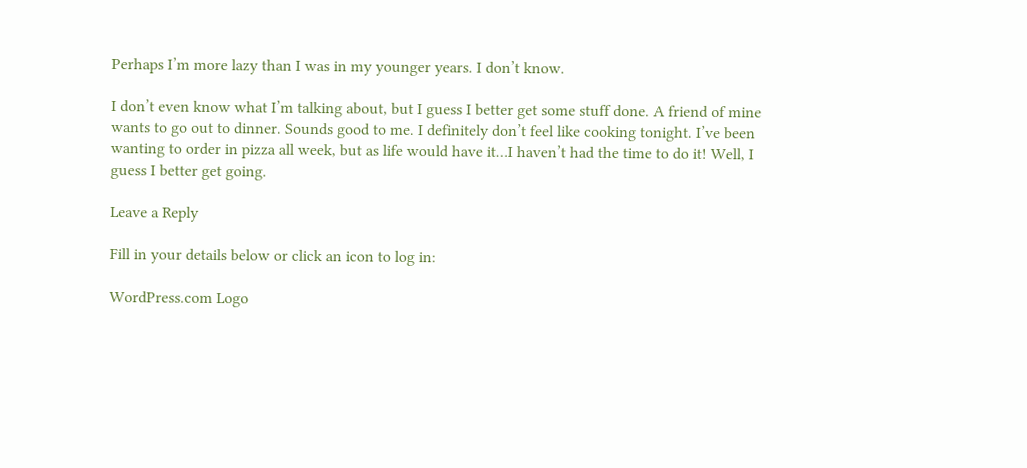Perhaps I’m more lazy than I was in my younger years. I don’t know.

I don’t even know what I’m talking about, but I guess I better get some stuff done. A friend of mine wants to go out to dinner. Sounds good to me. I definitely don’t feel like cooking tonight. I’ve been wanting to order in pizza all week, but as life would have it…I haven’t had the time to do it! Well, I guess I better get going.

Leave a Reply

Fill in your details below or click an icon to log in:

WordPress.com Logo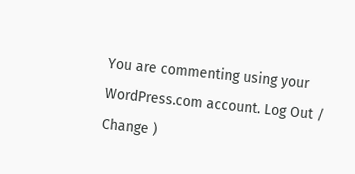You are commenting using your WordPress.com account. Log Out /  Change )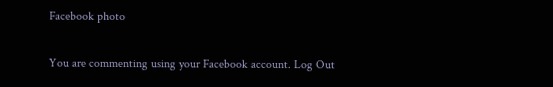Facebook photo

You are commenting using your Facebook account. Log Out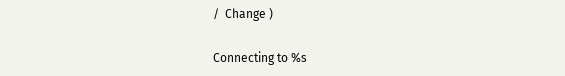/  Change )

Connecting to %s